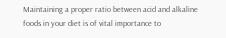Maintaining a proper ratio between acid and alkaline foods in your diet is of vital importance to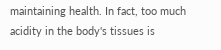maintaining health. In fact, too much acidity in the body's tissues is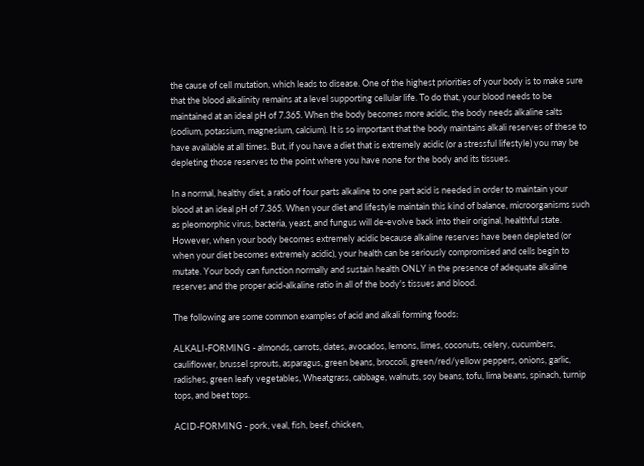the cause of cell mutation, which leads to disease. One of the highest priorities of your body is to make sure that the blood alkalinity remains at a level supporting cellular life. To do that, your blood needs to be maintained at an ideal pH of 7.365. When the body becomes more acidic, the body needs alkaline salts (sodium, potassium, magnesium, calcium). It is so important that the body maintains alkali reserves of these to have available at all times. But, if you have a diet that is extremely acidic (or a stressful lifestyle) you may be depleting those reserves to the point where you have none for the body and its tissues.

In a normal, healthy diet, a ratio of four parts alkaline to one part acid is needed in order to maintain your blood at an ideal pH of 7.365. When your diet and lifestyle maintain this kind of balance, microorganisms such as pleomorphic virus, bacteria, yeast, and fungus will de-evolve back into their original, healthful state. However, when your body becomes extremely acidic because alkaline reserves have been depleted (or when your diet becomes extremely acidic), your health can be seriously compromised and cells begin to mutate. Your body can function normally and sustain health ONLY in the presence of adequate alkaline reserves and the proper acid-alkaline ratio in all of the body's tissues and blood.

The following are some common examples of acid and alkali forming foods:

ALKALI-FORMING - almonds, carrots, dates, avocados, lemons, limes, coconuts, celery, cucumbers, cauliflower, brussel sprouts, asparagus, green beans, broccoli, green/red/yellow peppers, onions, garlic, radishes, green leafy vegetables, Wheatgrass, cabbage, walnuts, soy beans, tofu, lima beans, spinach, turnip tops, and beet tops.

ACID-FORMING - pork, veal, fish, beef, chicken,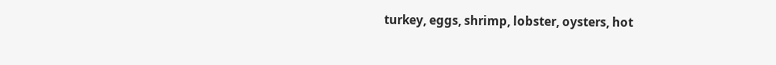turkey, eggs, shrimp, lobster, oysters, hot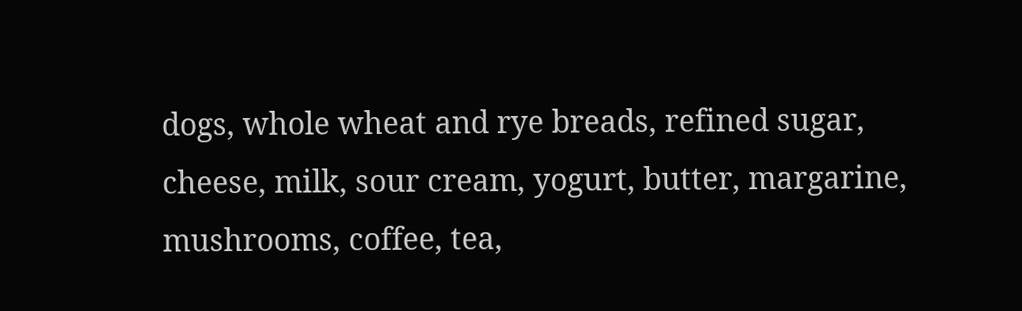dogs, whole wheat and rye breads, refined sugar, cheese, milk, sour cream, yogurt, butter, margarine, mushrooms, coffee, tea,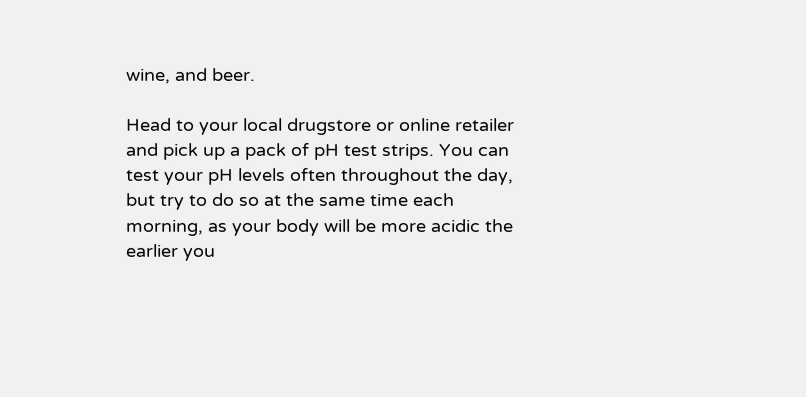wine, and beer.

Head to your local drugstore or online retailer and pick up a pack of pH test strips. You can test your pH levels often throughout the day, but try to do so at the same time each morning, as your body will be more acidic the earlier you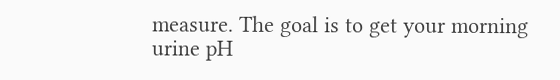measure. The goal is to get your morning urine pH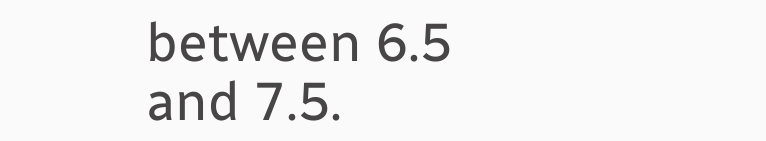between 6.5 and 7.5.